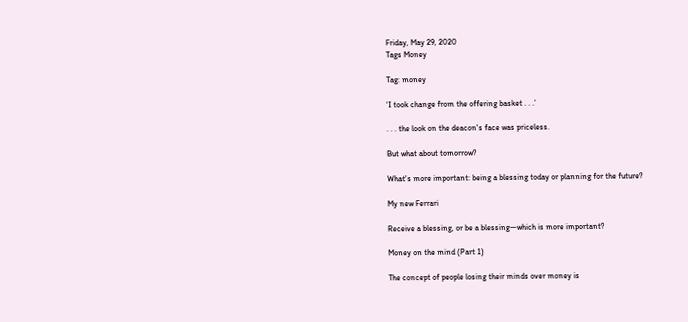Friday, May 29, 2020
Tags Money

Tag: money

‘I took change from the offering basket . . .’

. . . the look on the deacon's face was priceless.

But what about tomorrow?

What's more important: being a blessing today or planning for the future?

My new Ferrari

Receive a blessing, or be a blessing—which is more important?

Money on the mind (Part 1)

The concept of people losing their minds over money is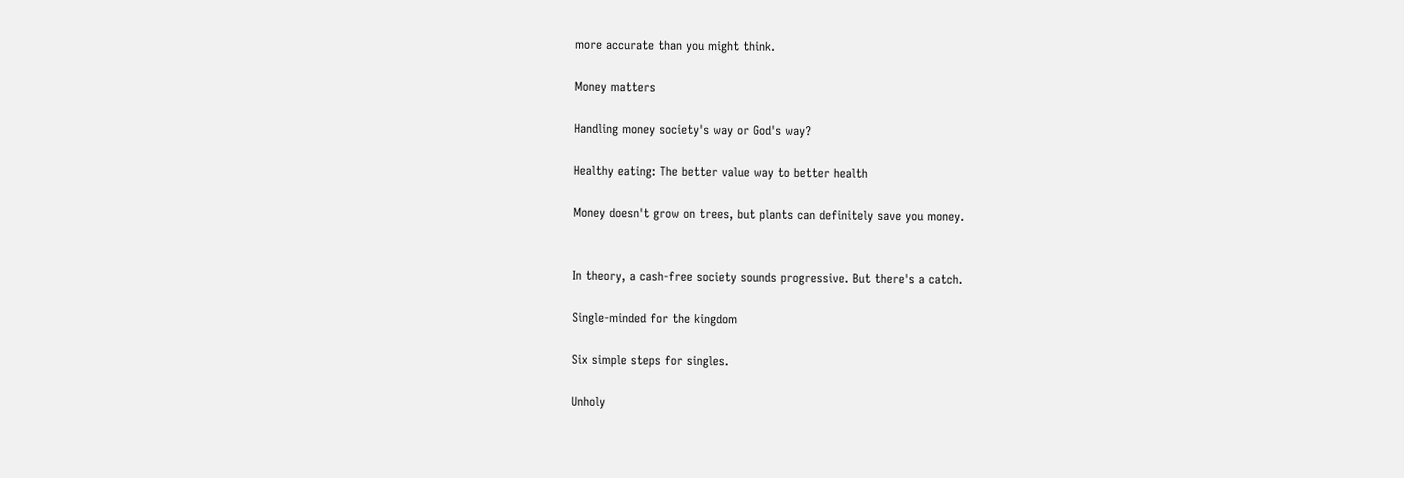more accurate than you might think.

Money matters

Handling money society's way or God's way?

Healthy eating: The better value way to better health

Money doesn't grow on trees, but plants can definitely save you money.


In theory, a cash-free society sounds progressive. But there's a catch.

Single-minded for the kingdom

Six simple steps for singles.

Unholy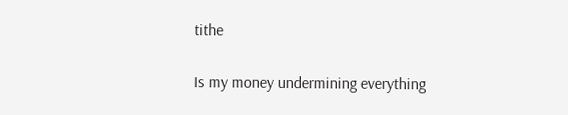tithe

Is my money undermining everything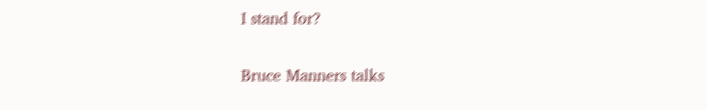I stand for?

Bruce Manners talks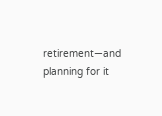retirement—and planning for it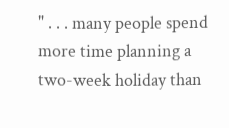" . . . many people spend more time planning a two-week holiday than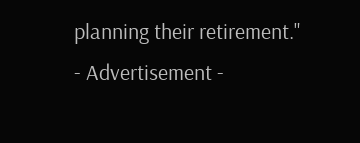planning their retirement."
- Advertisement -